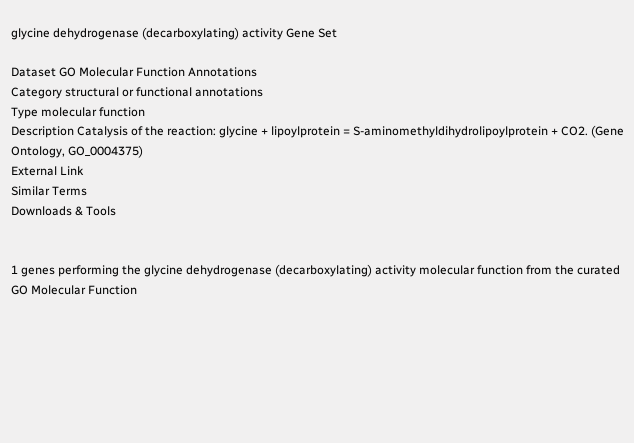glycine dehydrogenase (decarboxylating) activity Gene Set

Dataset GO Molecular Function Annotations
Category structural or functional annotations
Type molecular function
Description Catalysis of the reaction: glycine + lipoylprotein = S-aminomethyldihydrolipoylprotein + CO2. (Gene Ontology, GO_0004375)
External Link
Similar Terms
Downloads & Tools


1 genes performing the glycine dehydrogenase (decarboxylating) activity molecular function from the curated GO Molecular Function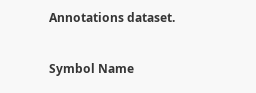Annotations dataset.

Symbol Name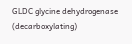GLDC glycine dehydrogenase (decarboxylating)